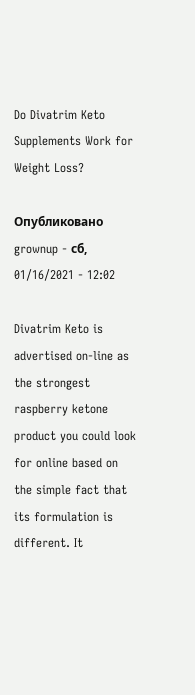Do Divatrim Keto Supplements Work for Weight Loss?

Опубликовано grownup - сб, 01/16/2021 - 12:02

Divatrim Keto is advertised on-line as the strongest raspberry ketone product you could look for online based on the simple fact that its formulation is different. It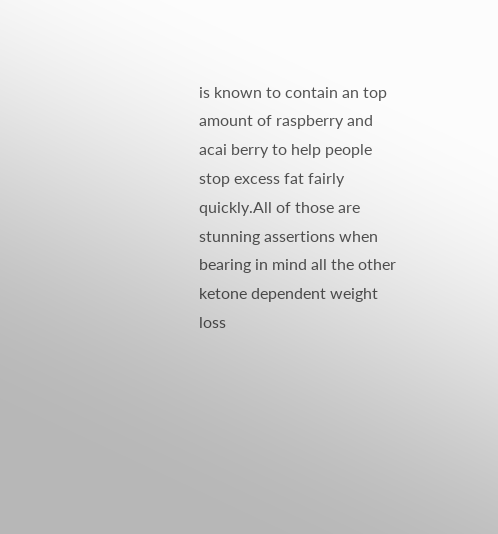is known to contain an top amount of raspberry and acai berry to help people stop excess fat fairly quickly.All of those are stunning assertions when bearing in mind all the other ketone dependent weight loss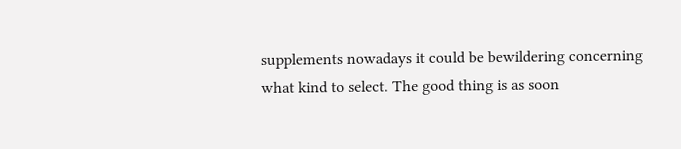supplements nowadays it could be bewildering concerning what kind to select. The good thing is as soon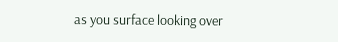as you surface looking over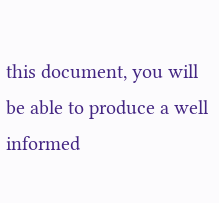this document, you will be able to produce a well informed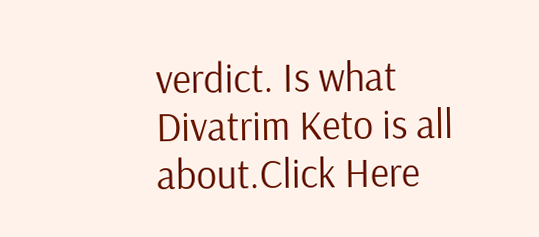verdict. Is what Divatrim Keto is all about.Click Here